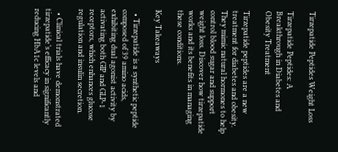Tirzepatide Peptides Weight Loss

Tirzepatide Peptides: A Breakthrough in Diabetes and Obesity Treatment

Tirzepatide peptides are a new treatment for diabetes and obesity. They mimic natural hormones to help control blood sugar and support weight loss. Discover how tirzepatide works and its benefits in managing these conditions.

Key Takeaways

  • Tirzepatide is a synthetic peptide composed of 39 amino acids, exhibiting dual agonist activity by activating both GIP and GLP-1 receptors, which enhances glucose regulation and insulin secretion.

  • Clinical trials have demonstrated tirzepatide’s efficacy in significantly reducing HbA1c levels and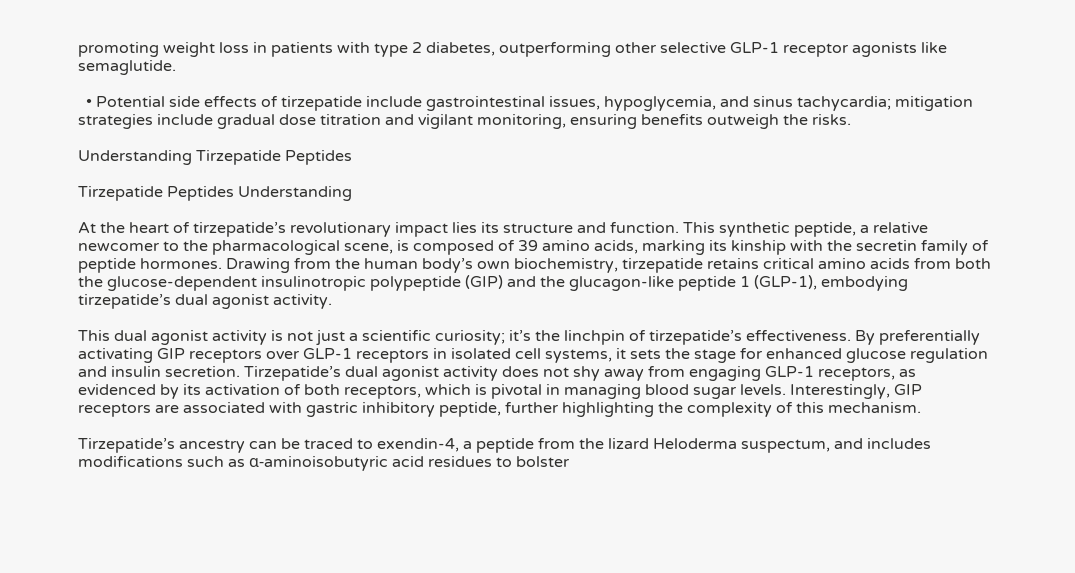promoting weight loss in patients with type 2 diabetes, outperforming other selective GLP-1 receptor agonists like semaglutide.

  • Potential side effects of tirzepatide include gastrointestinal issues, hypoglycemia, and sinus tachycardia; mitigation strategies include gradual dose titration and vigilant monitoring, ensuring benefits outweigh the risks.

Understanding Tirzepatide Peptides

Tirzepatide Peptides Understanding

At the heart of tirzepatide’s revolutionary impact lies its structure and function. This synthetic peptide, a relative newcomer to the pharmacological scene, is composed of 39 amino acids, marking its kinship with the secretin family of peptide hormones. Drawing from the human body’s own biochemistry, tirzepatide retains critical amino acids from both the glucose-dependent insulinotropic polypeptide (GIP) and the glucagon-like peptide 1 (GLP-1), embodying tirzepatide’s dual agonist activity.

This dual agonist activity is not just a scientific curiosity; it’s the linchpin of tirzepatide’s effectiveness. By preferentially activating GIP receptors over GLP-1 receptors in isolated cell systems, it sets the stage for enhanced glucose regulation and insulin secretion. Tirzepatide’s dual agonist activity does not shy away from engaging GLP-1 receptors, as evidenced by its activation of both receptors, which is pivotal in managing blood sugar levels. Interestingly, GIP receptors are associated with gastric inhibitory peptide, further highlighting the complexity of this mechanism.

Tirzepatide’s ancestry can be traced to exendin-4, a peptide from the lizard Heloderma suspectum, and includes modifications such as α-aminoisobutyric acid residues to bolster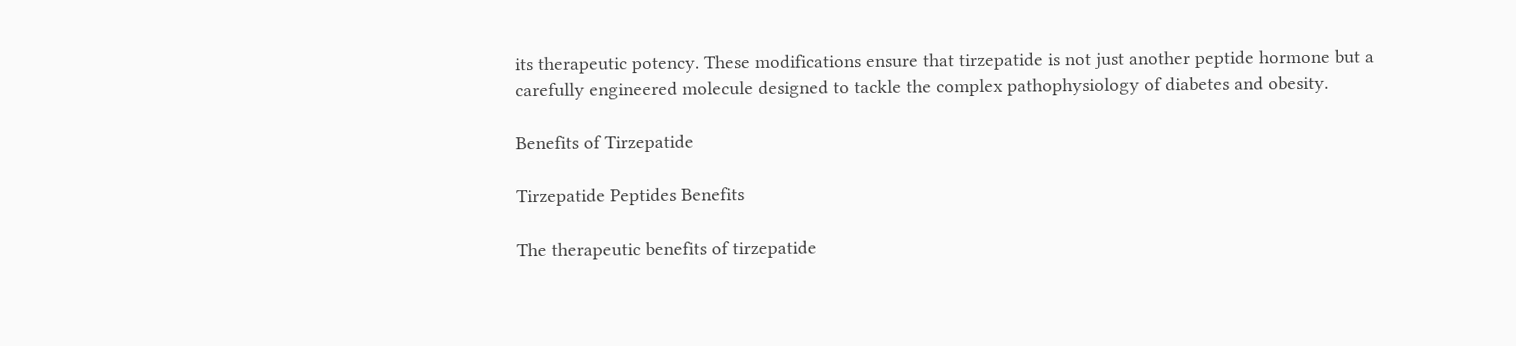its therapeutic potency. These modifications ensure that tirzepatide is not just another peptide hormone but a carefully engineered molecule designed to tackle the complex pathophysiology of diabetes and obesity.

Benefits of Tirzepatide

Tirzepatide Peptides Benefits

The therapeutic benefits of tirzepatide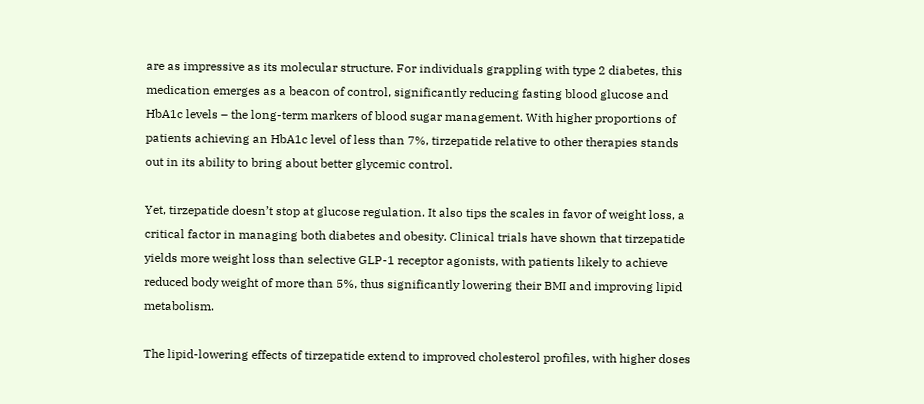are as impressive as its molecular structure. For individuals grappling with type 2 diabetes, this medication emerges as a beacon of control, significantly reducing fasting blood glucose and HbA1c levels – the long-term markers of blood sugar management. With higher proportions of patients achieving an HbA1c level of less than 7%, tirzepatide relative to other therapies stands out in its ability to bring about better glycemic control.

Yet, tirzepatide doesn’t stop at glucose regulation. It also tips the scales in favor of weight loss, a critical factor in managing both diabetes and obesity. Clinical trials have shown that tirzepatide yields more weight loss than selective GLP-1 receptor agonists, with patients likely to achieve reduced body weight of more than 5%, thus significantly lowering their BMI and improving lipid metabolism.

The lipid-lowering effects of tirzepatide extend to improved cholesterol profiles, with higher doses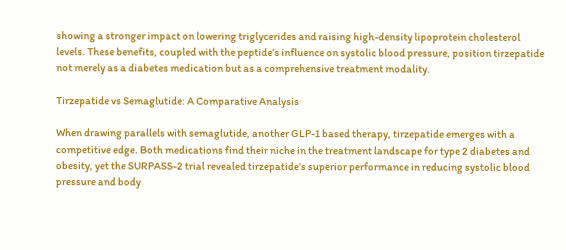showing a stronger impact on lowering triglycerides and raising high-density lipoprotein cholesterol levels. These benefits, coupled with the peptide’s influence on systolic blood pressure, position tirzepatide not merely as a diabetes medication but as a comprehensive treatment modality.

Tirzepatide vs Semaglutide: A Comparative Analysis

When drawing parallels with semaglutide, another GLP-1 based therapy, tirzepatide emerges with a competitive edge. Both medications find their niche in the treatment landscape for type 2 diabetes and obesity, yet the SURPASS-2 trial revealed tirzepatide’s superior performance in reducing systolic blood pressure and body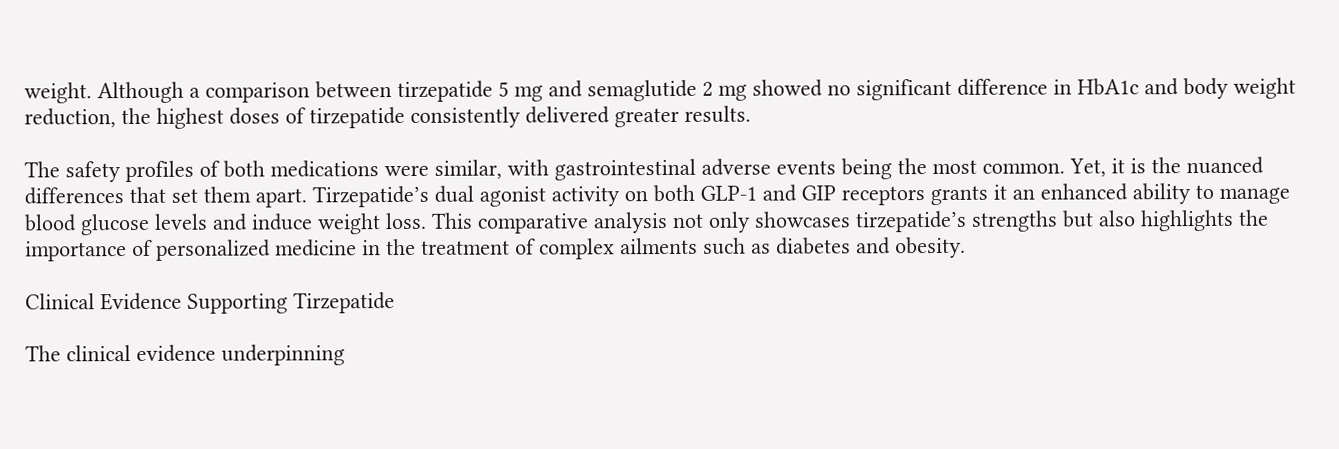weight. Although a comparison between tirzepatide 5 mg and semaglutide 2 mg showed no significant difference in HbA1c and body weight reduction, the highest doses of tirzepatide consistently delivered greater results.

The safety profiles of both medications were similar, with gastrointestinal adverse events being the most common. Yet, it is the nuanced differences that set them apart. Tirzepatide’s dual agonist activity on both GLP-1 and GIP receptors grants it an enhanced ability to manage blood glucose levels and induce weight loss. This comparative analysis not only showcases tirzepatide’s strengths but also highlights the importance of personalized medicine in the treatment of complex ailments such as diabetes and obesity.

Clinical Evidence Supporting Tirzepatide

The clinical evidence underpinning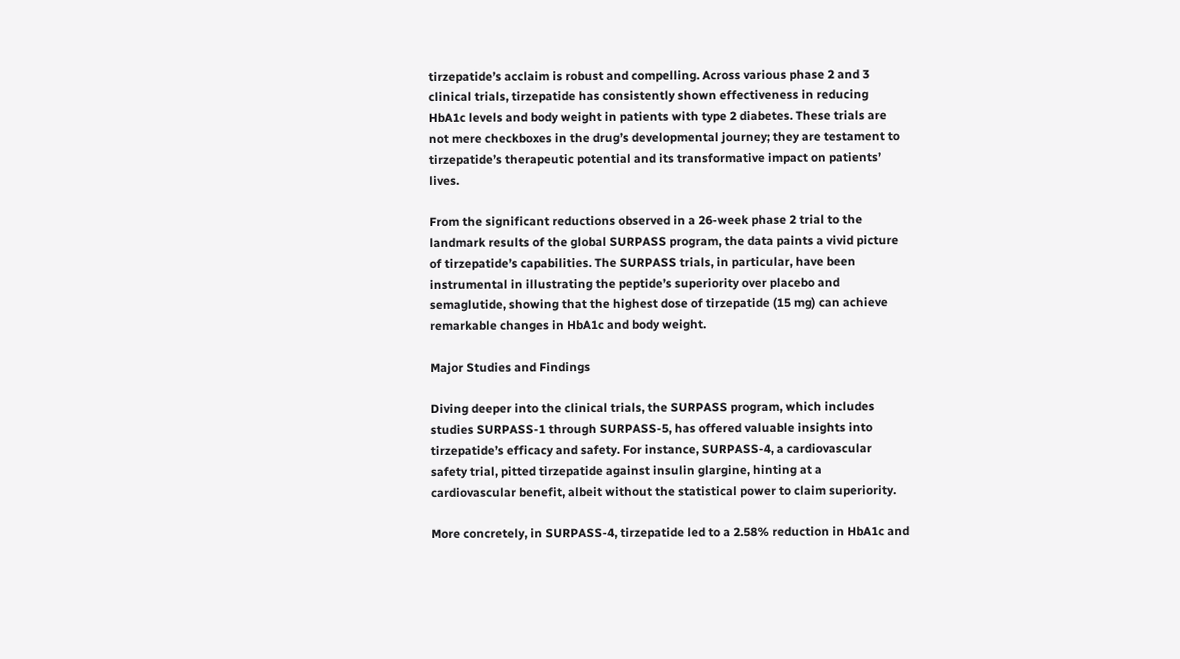tirzepatide’s acclaim is robust and compelling. Across various phase 2 and 3 clinical trials, tirzepatide has consistently shown effectiveness in reducing HbA1c levels and body weight in patients with type 2 diabetes. These trials are not mere checkboxes in the drug’s developmental journey; they are testament to tirzepatide’s therapeutic potential and its transformative impact on patients’ lives.

From the significant reductions observed in a 26-week phase 2 trial to the landmark results of the global SURPASS program, the data paints a vivid picture of tirzepatide’s capabilities. The SURPASS trials, in particular, have been instrumental in illustrating the peptide’s superiority over placebo and semaglutide, showing that the highest dose of tirzepatide (15 mg) can achieve remarkable changes in HbA1c and body weight.

Major Studies and Findings

Diving deeper into the clinical trials, the SURPASS program, which includes studies SURPASS-1 through SURPASS-5, has offered valuable insights into tirzepatide’s efficacy and safety. For instance, SURPASS-4, a cardiovascular safety trial, pitted tirzepatide against insulin glargine, hinting at a cardiovascular benefit, albeit without the statistical power to claim superiority.

More concretely, in SURPASS-4, tirzepatide led to a 2.58% reduction in HbA1c and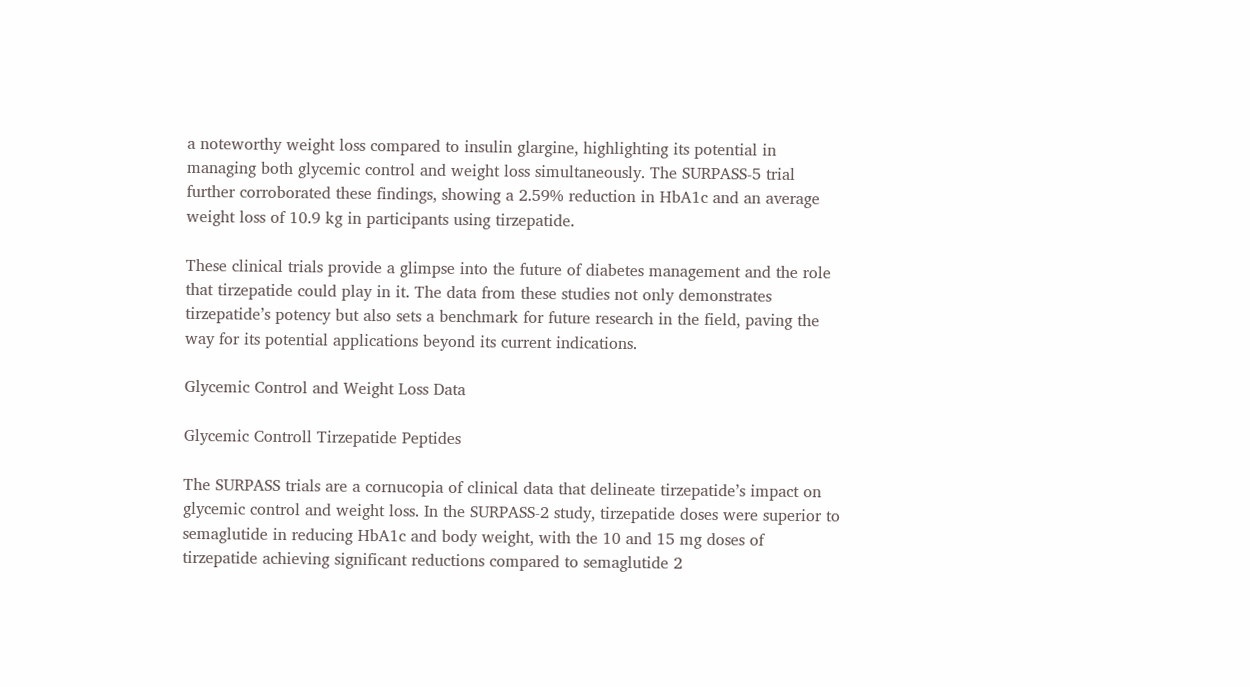a noteworthy weight loss compared to insulin glargine, highlighting its potential in managing both glycemic control and weight loss simultaneously. The SURPASS-5 trial further corroborated these findings, showing a 2.59% reduction in HbA1c and an average weight loss of 10.9 kg in participants using tirzepatide.

These clinical trials provide a glimpse into the future of diabetes management and the role that tirzepatide could play in it. The data from these studies not only demonstrates tirzepatide’s potency but also sets a benchmark for future research in the field, paving the way for its potential applications beyond its current indications.

Glycemic Control and Weight Loss Data

Glycemic Controll Tirzepatide Peptides

The SURPASS trials are a cornucopia of clinical data that delineate tirzepatide’s impact on glycemic control and weight loss. In the SURPASS-2 study, tirzepatide doses were superior to semaglutide in reducing HbA1c and body weight, with the 10 and 15 mg doses of tirzepatide achieving significant reductions compared to semaglutide 2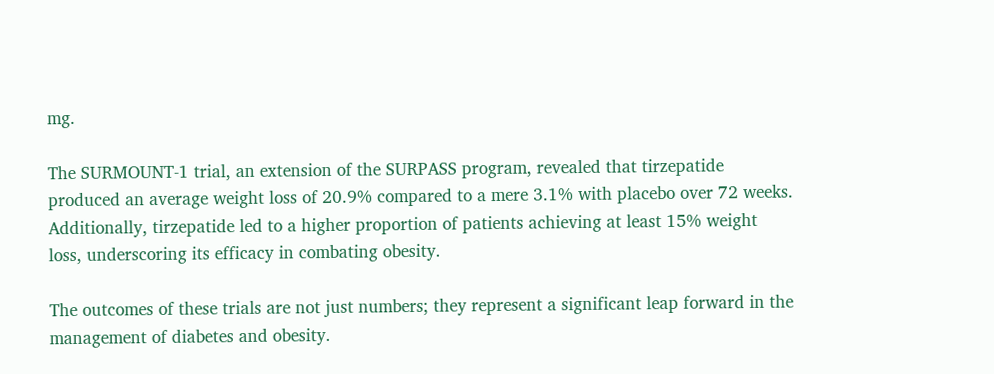mg.

The SURMOUNT-1 trial, an extension of the SURPASS program, revealed that tirzepatide produced an average weight loss of 20.9% compared to a mere 3.1% with placebo over 72 weeks. Additionally, tirzepatide led to a higher proportion of patients achieving at least 15% weight loss, underscoring its efficacy in combating obesity.

The outcomes of these trials are not just numbers; they represent a significant leap forward in the management of diabetes and obesity.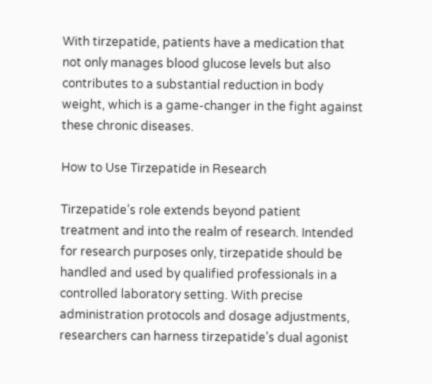With tirzepatide, patients have a medication that not only manages blood glucose levels but also contributes to a substantial reduction in body weight, which is a game-changer in the fight against these chronic diseases.

How to Use Tirzepatide in Research

Tirzepatide’s role extends beyond patient treatment and into the realm of research. Intended for research purposes only, tirzepatide should be handled and used by qualified professionals in a controlled laboratory setting. With precise administration protocols and dosage adjustments, researchers can harness tirzepatide’s dual agonist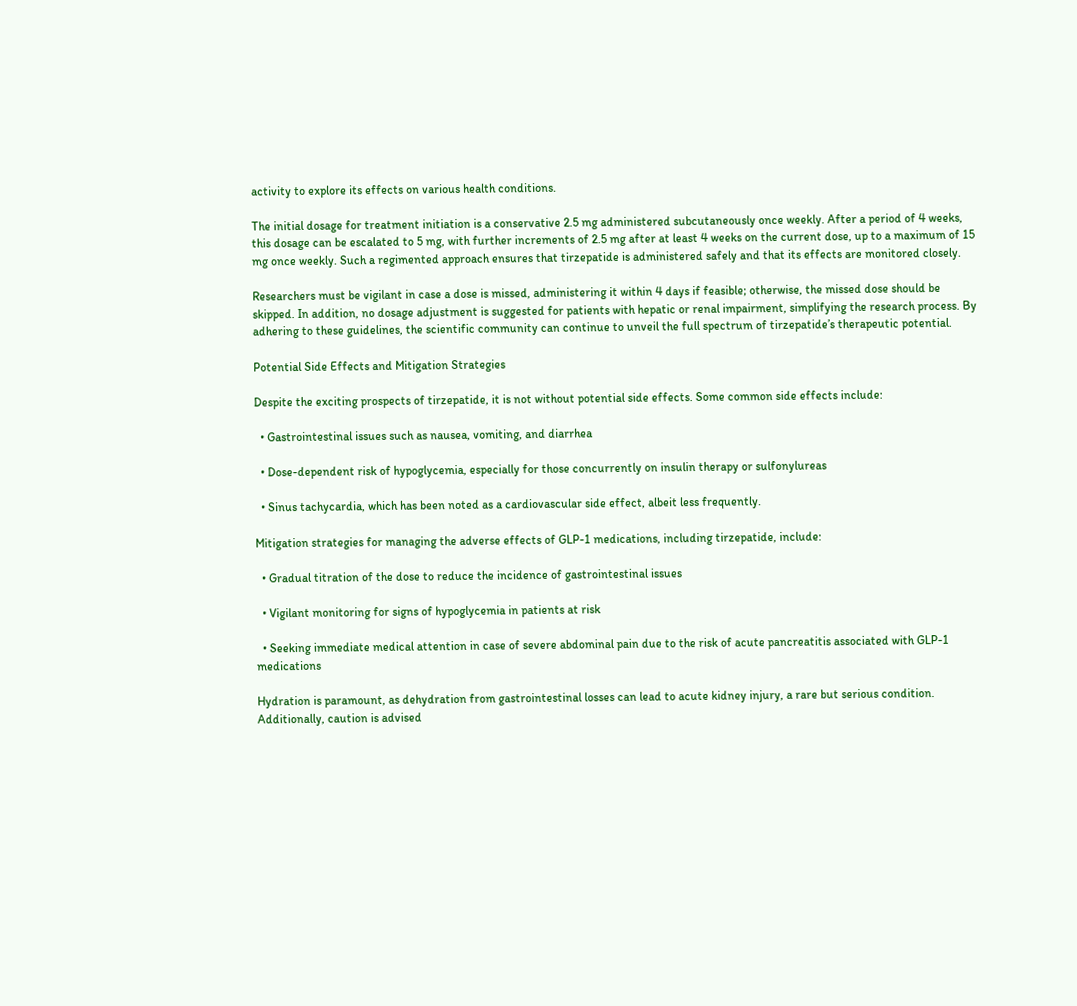activity to explore its effects on various health conditions.

The initial dosage for treatment initiation is a conservative 2.5 mg administered subcutaneously once weekly. After a period of 4 weeks, this dosage can be escalated to 5 mg, with further increments of 2.5 mg after at least 4 weeks on the current dose, up to a maximum of 15 mg once weekly. Such a regimented approach ensures that tirzepatide is administered safely and that its effects are monitored closely.

Researchers must be vigilant in case a dose is missed, administering it within 4 days if feasible; otherwise, the missed dose should be skipped. In addition, no dosage adjustment is suggested for patients with hepatic or renal impairment, simplifying the research process. By adhering to these guidelines, the scientific community can continue to unveil the full spectrum of tirzepatide’s therapeutic potential.

Potential Side Effects and Mitigation Strategies

Despite the exciting prospects of tirzepatide, it is not without potential side effects. Some common side effects include:

  • Gastrointestinal issues such as nausea, vomiting, and diarrhea

  • Dose-dependent risk of hypoglycemia, especially for those concurrently on insulin therapy or sulfonylureas

  • Sinus tachycardia, which has been noted as a cardiovascular side effect, albeit less frequently.

Mitigation strategies for managing the adverse effects of GLP-1 medications, including tirzepatide, include:

  • Gradual titration of the dose to reduce the incidence of gastrointestinal issues

  • Vigilant monitoring for signs of hypoglycemia in patients at risk

  • Seeking immediate medical attention in case of severe abdominal pain due to the risk of acute pancreatitis associated with GLP-1 medications

Hydration is paramount, as dehydration from gastrointestinal losses can lead to acute kidney injury, a rare but serious condition. Additionally, caution is advised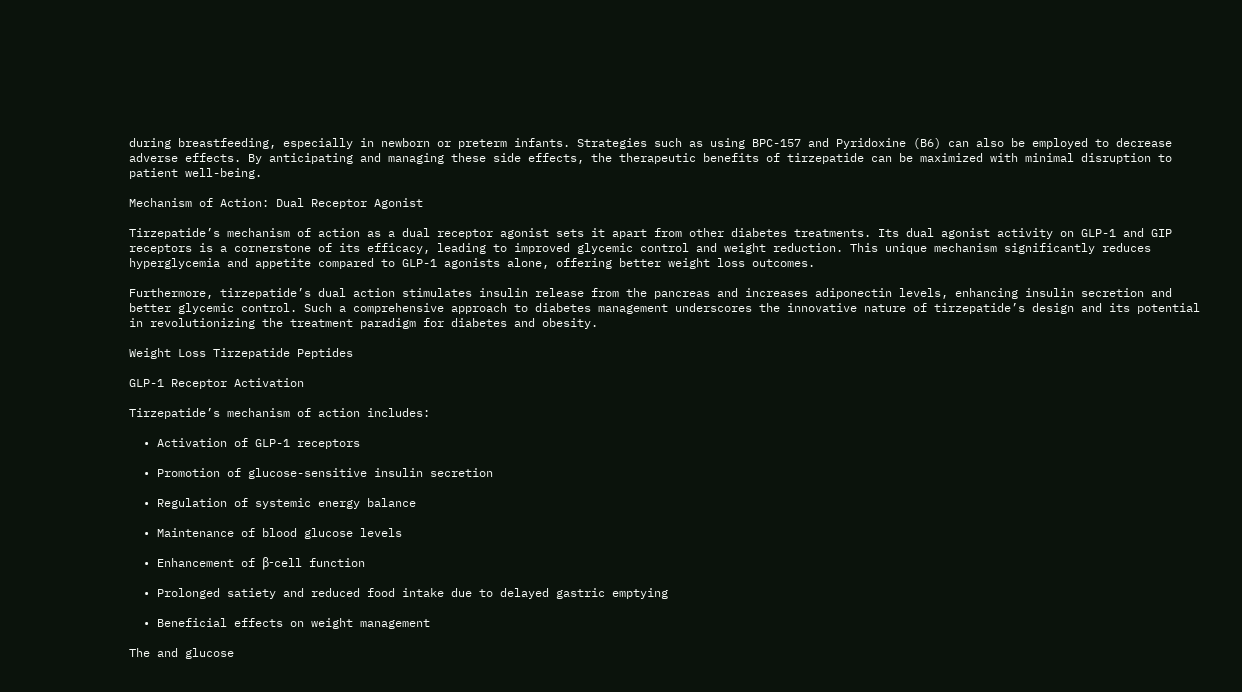during breastfeeding, especially in newborn or preterm infants. Strategies such as using BPC-157 and Pyridoxine (B6) can also be employed to decrease adverse effects. By anticipating and managing these side effects, the therapeutic benefits of tirzepatide can be maximized with minimal disruption to patient well-being.

Mechanism of Action: Dual Receptor Agonist

Tirzepatide’s mechanism of action as a dual receptor agonist sets it apart from other diabetes treatments. Its dual agonist activity on GLP-1 and GIP receptors is a cornerstone of its efficacy, leading to improved glycemic control and weight reduction. This unique mechanism significantly reduces hyperglycemia and appetite compared to GLP-1 agonists alone, offering better weight loss outcomes.

Furthermore, tirzepatide’s dual action stimulates insulin release from the pancreas and increases adiponectin levels, enhancing insulin secretion and better glycemic control. Such a comprehensive approach to diabetes management underscores the innovative nature of tirzepatide’s design and its potential in revolutionizing the treatment paradigm for diabetes and obesity.

Weight Loss Tirzepatide Peptides

GLP-1 Receptor Activation

Tirzepatide’s mechanism of action includes:

  • Activation of GLP-1 receptors

  • Promotion of glucose-sensitive insulin secretion

  • Regulation of systemic energy balance

  • Maintenance of blood glucose levels

  • Enhancement of β-cell function

  • Prolonged satiety and reduced food intake due to delayed gastric emptying

  • Beneficial effects on weight management

The and glucose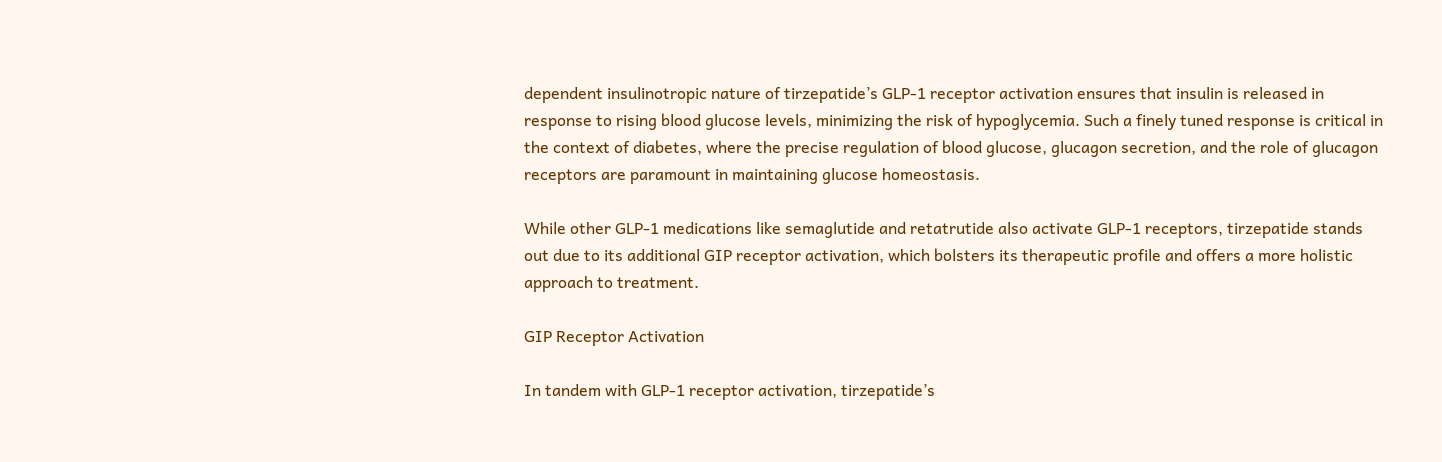dependent insulinotropic nature of tirzepatide’s GLP-1 receptor activation ensures that insulin is released in response to rising blood glucose levels, minimizing the risk of hypoglycemia. Such a finely tuned response is critical in the context of diabetes, where the precise regulation of blood glucose, glucagon secretion, and the role of glucagon receptors are paramount in maintaining glucose homeostasis.

While other GLP-1 medications like semaglutide and retatrutide also activate GLP-1 receptors, tirzepatide stands out due to its additional GIP receptor activation, which bolsters its therapeutic profile and offers a more holistic approach to treatment.

GIP Receptor Activation

In tandem with GLP-1 receptor activation, tirzepatide’s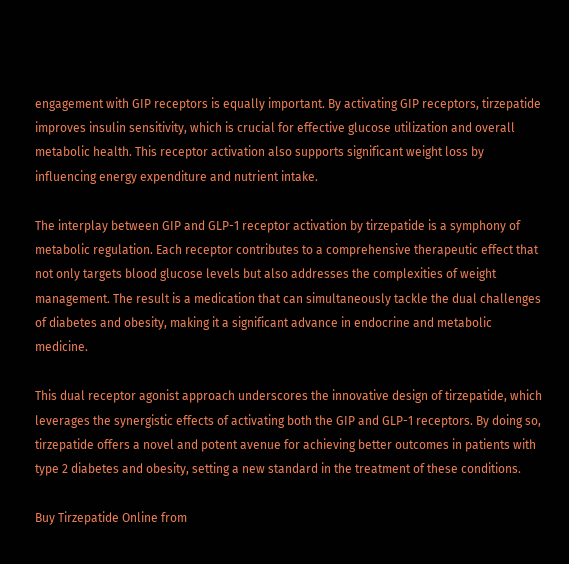engagement with GIP receptors is equally important. By activating GIP receptors, tirzepatide improves insulin sensitivity, which is crucial for effective glucose utilization and overall metabolic health. This receptor activation also supports significant weight loss by influencing energy expenditure and nutrient intake.

The interplay between GIP and GLP-1 receptor activation by tirzepatide is a symphony of metabolic regulation. Each receptor contributes to a comprehensive therapeutic effect that not only targets blood glucose levels but also addresses the complexities of weight management. The result is a medication that can simultaneously tackle the dual challenges of diabetes and obesity, making it a significant advance in endocrine and metabolic medicine.

This dual receptor agonist approach underscores the innovative design of tirzepatide, which leverages the synergistic effects of activating both the GIP and GLP-1 receptors. By doing so, tirzepatide offers a novel and potent avenue for achieving better outcomes in patients with type 2 diabetes and obesity, setting a new standard in the treatment of these conditions.

Buy Tirzepatide Online from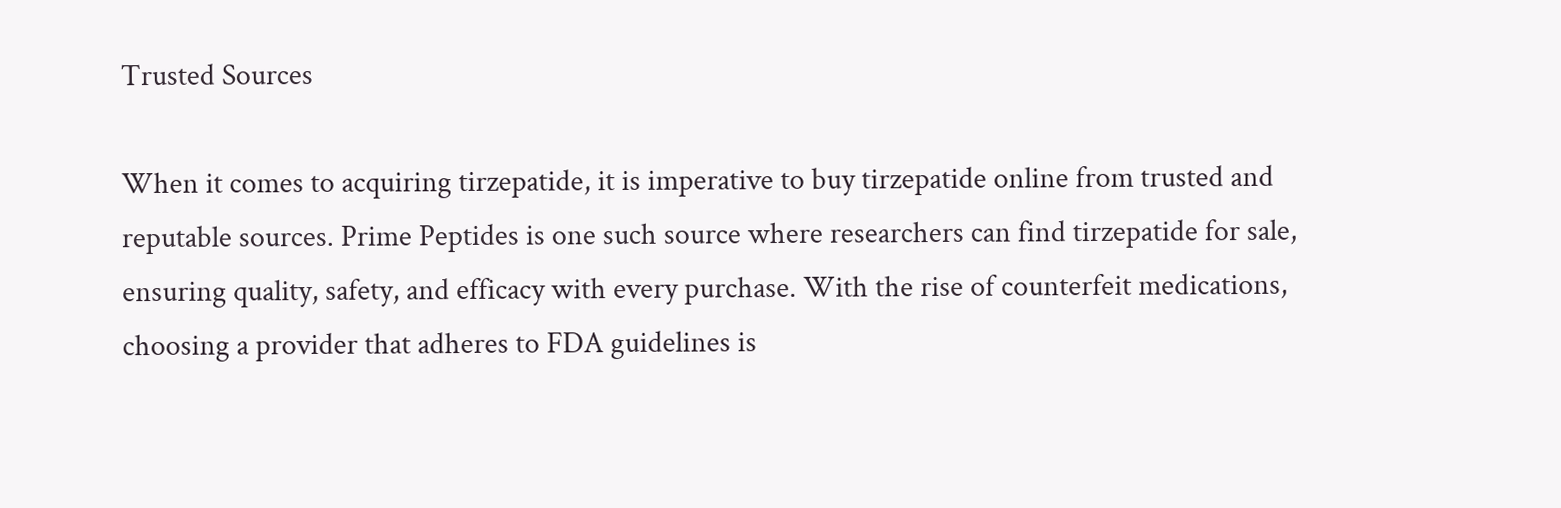Trusted Sources

When it comes to acquiring tirzepatide, it is imperative to buy tirzepatide online from trusted and reputable sources. Prime Peptides is one such source where researchers can find tirzepatide for sale, ensuring quality, safety, and efficacy with every purchase. With the rise of counterfeit medications, choosing a provider that adheres to FDA guidelines is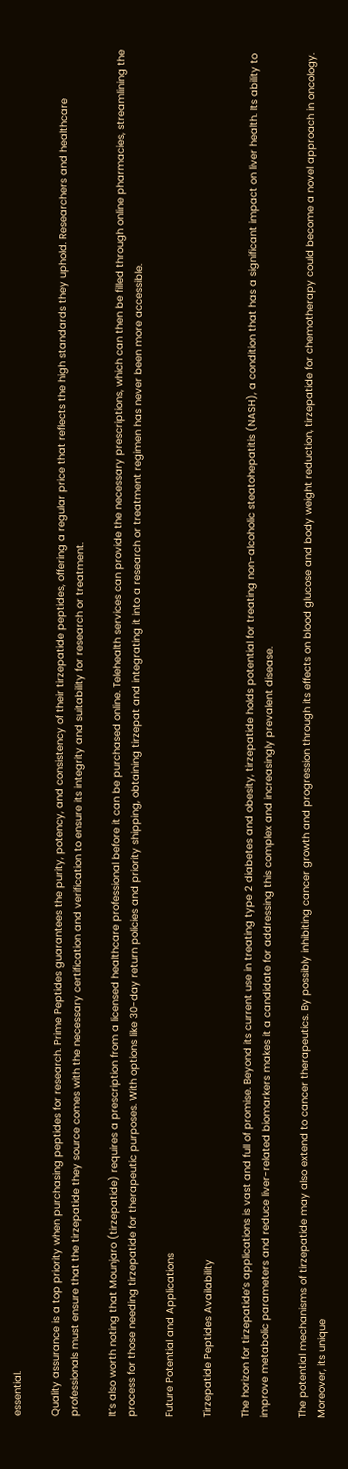essential.

Quality assurance is a top priority when purchasing peptides for research. Prime Peptides guarantees the purity, potency, and consistency of their tirzepatide peptides, offering a regular price that reflects the high standards they uphold. Researchers and healthcare professionals must ensure that the tirzepatide they source comes with the necessary certification and verification to ensure its integrity and suitability for research or treatment.

It’s also worth noting that Mounjaro (tirzepatide) requires a prescription from a licensed healthcare professional before it can be purchased online. Telehealth services can provide the necessary prescriptions, which can then be filled through online pharmacies, streamlining the process for those needing tirzepatide for therapeutic purposes. With options like 30-day return policies and priority shipping, obtaining tirzepat and integrating it into a research or treatment regimen has never been more accessible.

Future Potential and Applications

Tirzepatide Peptides Availability

The horizon for tirzepatide’s applications is vast and full of promise. Beyond its current use in treating type 2 diabetes and obesity, tirzepatide holds potential for treating non-alcoholic steatohepatitis (NASH), a condition that has a significant impact on liver health. Its ability to improve metabolic parameters and reduce liver-related biomarkers makes it a candidate for addressing this complex and increasingly prevalent disease.

The potential mechanisms of tirzepatide may also extend to cancer therapeutics. By possibly inhibiting cancer growth and progression through its effects on blood glucose and body weight reduction, tirzepatide for chemotherapy could become a novel approach in oncology. Moreover, its unique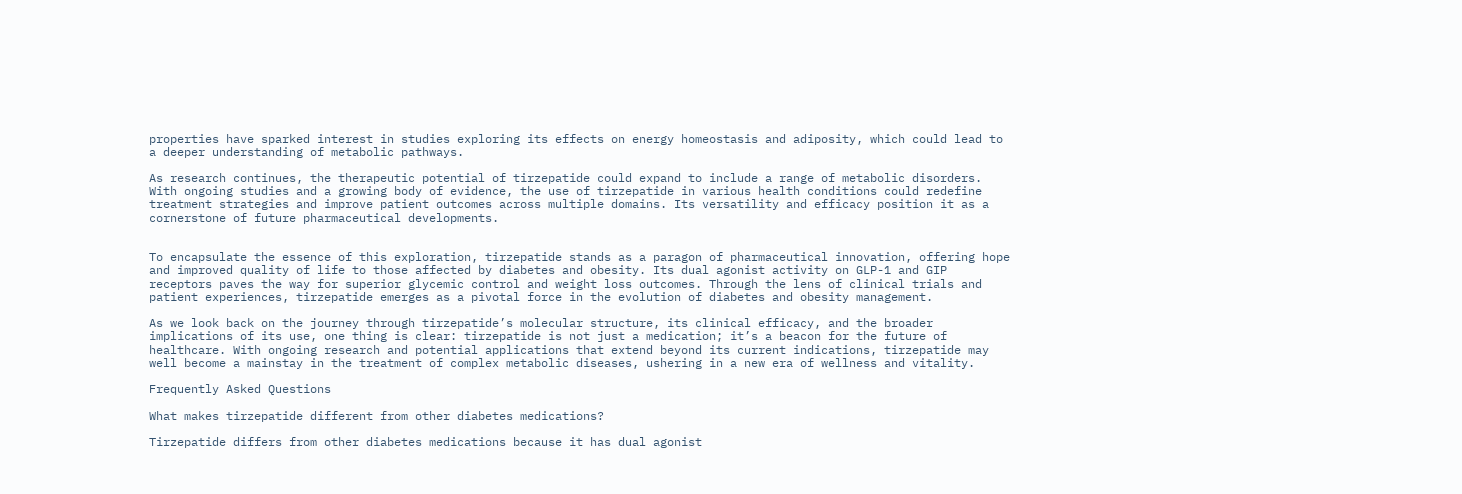properties have sparked interest in studies exploring its effects on energy homeostasis and adiposity, which could lead to a deeper understanding of metabolic pathways.

As research continues, the therapeutic potential of tirzepatide could expand to include a range of metabolic disorders. With ongoing studies and a growing body of evidence, the use of tirzepatide in various health conditions could redefine treatment strategies and improve patient outcomes across multiple domains. Its versatility and efficacy position it as a cornerstone of future pharmaceutical developments.


To encapsulate the essence of this exploration, tirzepatide stands as a paragon of pharmaceutical innovation, offering hope and improved quality of life to those affected by diabetes and obesity. Its dual agonist activity on GLP-1 and GIP receptors paves the way for superior glycemic control and weight loss outcomes. Through the lens of clinical trials and patient experiences, tirzepatide emerges as a pivotal force in the evolution of diabetes and obesity management.

As we look back on the journey through tirzepatide’s molecular structure, its clinical efficacy, and the broader implications of its use, one thing is clear: tirzepatide is not just a medication; it’s a beacon for the future of healthcare. With ongoing research and potential applications that extend beyond its current indications, tirzepatide may well become a mainstay in the treatment of complex metabolic diseases, ushering in a new era of wellness and vitality.

Frequently Asked Questions

What makes tirzepatide different from other diabetes medications?

Tirzepatide differs from other diabetes medications because it has dual agonist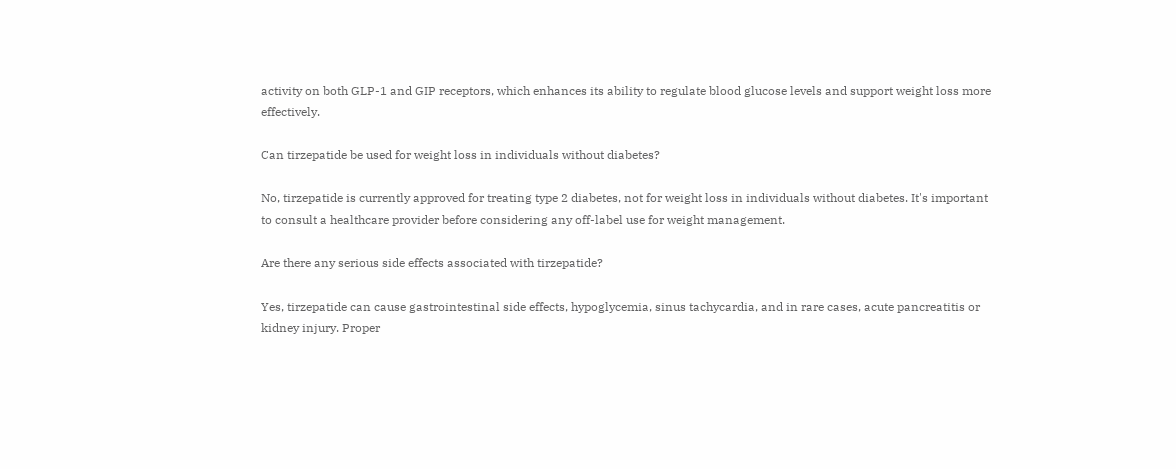activity on both GLP-1 and GIP receptors, which enhances its ability to regulate blood glucose levels and support weight loss more effectively.

Can tirzepatide be used for weight loss in individuals without diabetes?

No, tirzepatide is currently approved for treating type 2 diabetes, not for weight loss in individuals without diabetes. It's important to consult a healthcare provider before considering any off-label use for weight management.

Are there any serious side effects associated with tirzepatide?

Yes, tirzepatide can cause gastrointestinal side effects, hypoglycemia, sinus tachycardia, and in rare cases, acute pancreatitis or kidney injury. Proper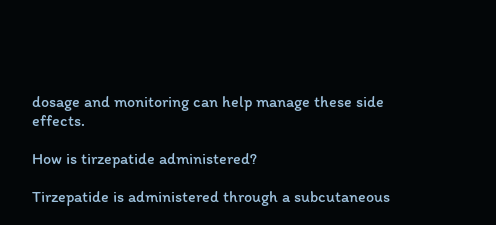dosage and monitoring can help manage these side effects.

How is tirzepatide administered?

Tirzepatide is administered through a subcutaneous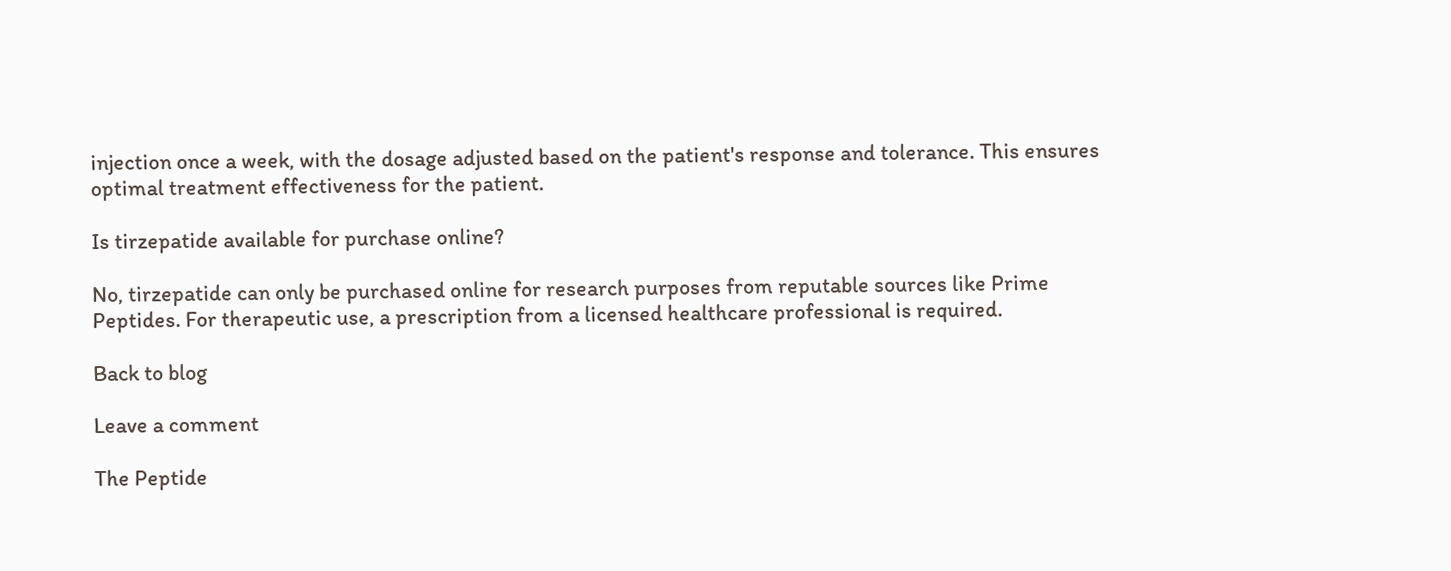injection once a week, with the dosage adjusted based on the patient's response and tolerance. This ensures optimal treatment effectiveness for the patient.

Is tirzepatide available for purchase online?

No, tirzepatide can only be purchased online for research purposes from reputable sources like Prime Peptides. For therapeutic use, a prescription from a licensed healthcare professional is required.

Back to blog

Leave a comment

The Peptide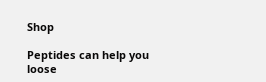Shop

Peptides can help you loose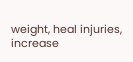weight, heal injuries, increase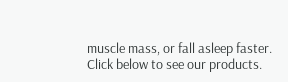muscle mass, or fall asleep faster. Click below to see our products.